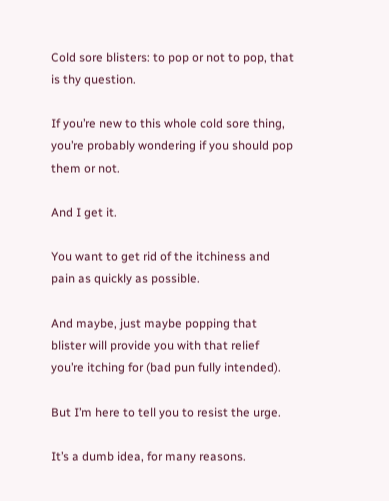Cold sore blisters: to pop or not to pop, that is thy question.

If you’re new to this whole cold sore thing, you’re probably wondering if you should pop them or not.

And I get it.

You want to get rid of the itchiness and pain as quickly as possible.

And maybe, just maybe popping that blister will provide you with that relief you’re itching for (bad pun fully intended).

But I’m here to tell you to resist the urge.

It’s a dumb idea, for many reasons.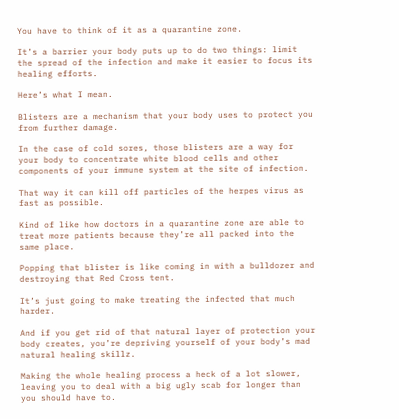You have to think of it as a quarantine zone.

It’s a barrier your body puts up to do two things: limit the spread of the infection and make it easier to focus its healing efforts.

Here’s what I mean.

Blisters are a mechanism that your body uses to protect you from further damage.

In the case of cold sores, those blisters are a way for your body to concentrate white blood cells and other components of your immune system at the site of infection.

That way it can kill off particles of the herpes virus as fast as possible.

Kind of like how doctors in a quarantine zone are able to treat more patients because they’re all packed into the same place.

Popping that blister is like coming in with a bulldozer and destroying that Red Cross tent.

It’s just going to make treating the infected that much harder.

And if you get rid of that natural layer of protection your body creates, you’re depriving yourself of your body’s mad natural healing skillz.

Making the whole healing process a heck of a lot slower, leaving you to deal with a big ugly scab for longer than you should have to.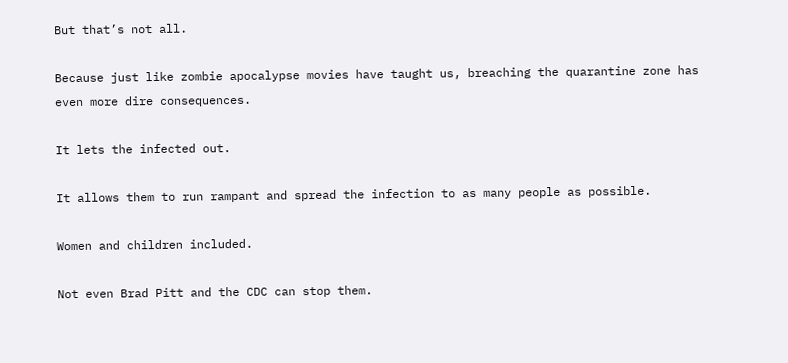But that’s not all.

Because just like zombie apocalypse movies have taught us, breaching the quarantine zone has even more dire consequences.

It lets the infected out.

It allows them to run rampant and spread the infection to as many people as possible.

Women and children included.

Not even Brad Pitt and the CDC can stop them.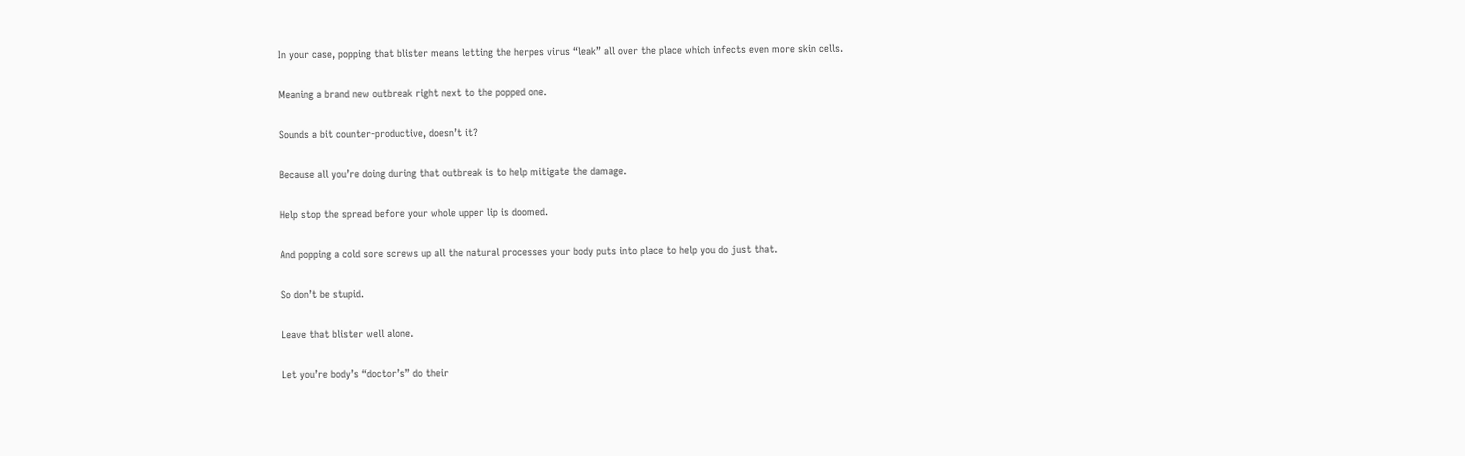In your case, popping that blister means letting the herpes virus “leak” all over the place which infects even more skin cells.

Meaning a brand new outbreak right next to the popped one.

Sounds a bit counter-productive, doesn’t it?

Because all you’re doing during that outbreak is to help mitigate the damage.

Help stop the spread before your whole upper lip is doomed.

And popping a cold sore screws up all the natural processes your body puts into place to help you do just that.

So don’t be stupid.

Leave that blister well alone.

Let you’re body’s “doctor’s” do their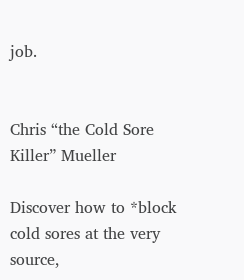job.


Chris “the Cold Sore Killer” Mueller

Discover how to *block cold sores at the very source,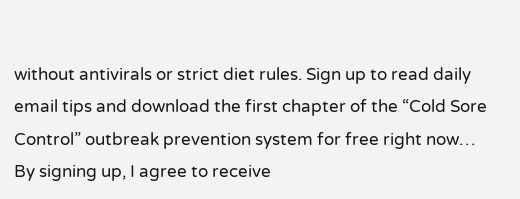without antivirals or strict diet rules. Sign up to read daily email tips and download the first chapter of the “Cold Sore Control” outbreak prevention system for free right now…
By signing up, I agree to receive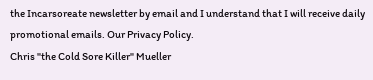the Incarsoreate newsletter by email and I understand that I will receive daily promotional emails. Our Privacy Policy.
Chris "the Cold Sore Killer" Mueller